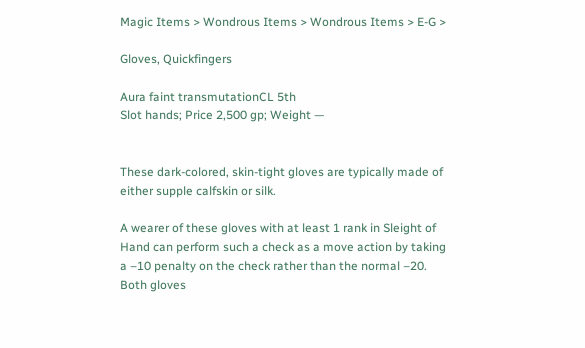Magic Items > Wondrous Items > Wondrous Items > E-G >

Gloves, Quickfingers

Aura faint transmutationCL 5th
Slot hands; Price 2,500 gp; Weight —


These dark-colored, skin-tight gloves are typically made of either supple calfskin or silk.

A wearer of these gloves with at least 1 rank in Sleight of Hand can perform such a check as a move action by taking a –10 penalty on the check rather than the normal –20. Both gloves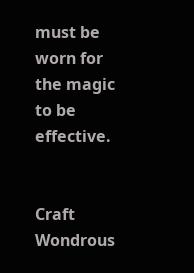must be worn for the magic to be effective.


Craft Wondrous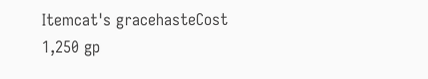Itemcat's gracehasteCost 1,250 gp